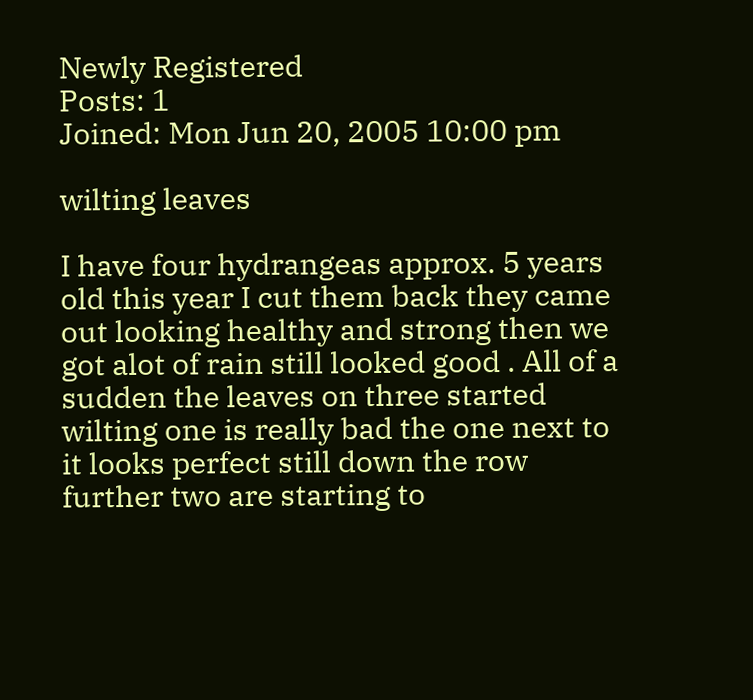Newly Registered
Posts: 1
Joined: Mon Jun 20, 2005 10:00 pm

wilting leaves

I have four hydrangeas approx. 5 years old this year I cut them back they came out looking healthy and strong then we got alot of rain still looked good . All of a sudden the leaves on three started wilting one is really bad the one next to it looks perfect still down the row further two are starting to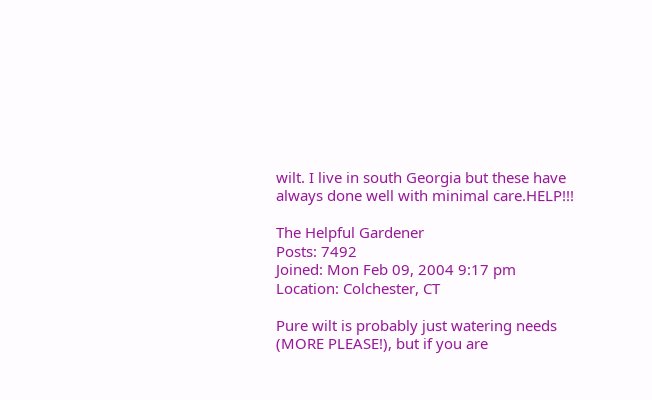wilt. I live in south Georgia but these have always done well with minimal care.HELP!!!

The Helpful Gardener
Posts: 7492
Joined: Mon Feb 09, 2004 9:17 pm
Location: Colchester, CT

Pure wilt is probably just watering needs (MORE PLEASE!), but if you are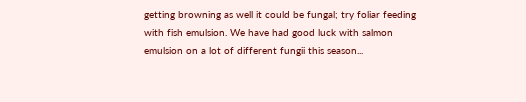getting browning as well it could be fungal; try foliar feeding with fish emulsion. We have had good luck with salmon emulsion on a lot of different fungii this season...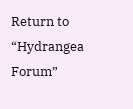Return to “Hydrangea Forum”